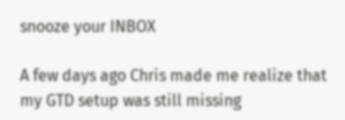snooze your INBOX

A few days ago Chris made me realize that my GTD setup was still missing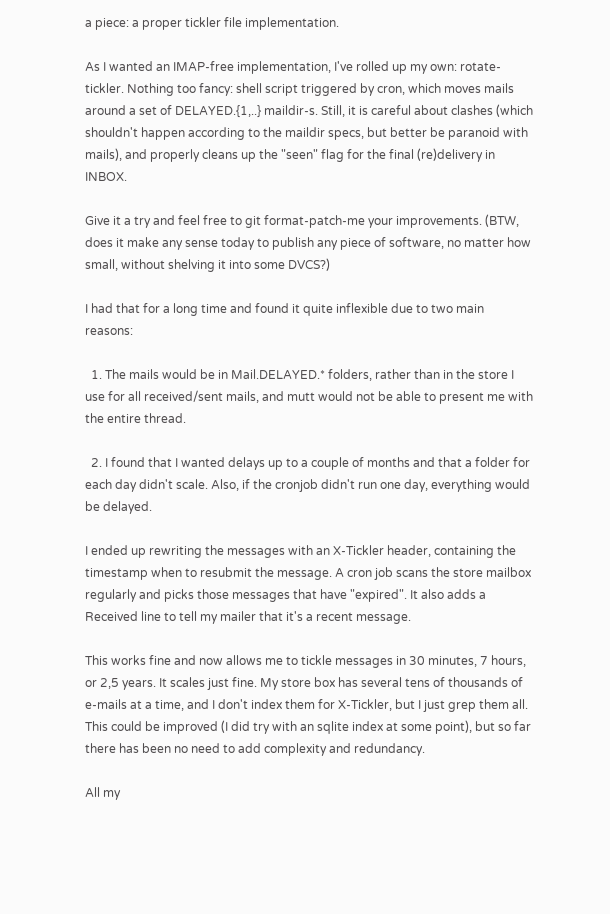a piece: a proper tickler file implementation.

As I wanted an IMAP-free implementation, I've rolled up my own: rotate-tickler. Nothing too fancy: shell script triggered by cron, which moves mails around a set of DELAYED.{1,..} maildir-s. Still, it is careful about clashes (which shouldn't happen according to the maildir specs, but better be paranoid with mails), and properly cleans up the "seen" flag for the final (re)delivery in INBOX.

Give it a try and feel free to git format-patch-me your improvements. (BTW, does it make any sense today to publish any piece of software, no matter how small, without shelving it into some DVCS?)

I had that for a long time and found it quite inflexible due to two main reasons:

  1. The mails would be in Mail.DELAYED.* folders, rather than in the store I use for all received/sent mails, and mutt would not be able to present me with the entire thread.

  2. I found that I wanted delays up to a couple of months and that a folder for each day didn't scale. Also, if the cronjob didn't run one day, everything would be delayed.

I ended up rewriting the messages with an X-Tickler header, containing the timestamp when to resubmit the message. A cron job scans the store mailbox regularly and picks those messages that have "expired". It also adds a Received line to tell my mailer that it's a recent message.

This works fine and now allows me to tickle messages in 30 minutes, 7 hours, or 2,5 years. It scales just fine. My store box has several tens of thousands of e-mails at a time, and I don't index them for X-Tickler, but I just grep them all. This could be improved (I did try with an sqlite index at some point), but so far there has been no need to add complexity and redundancy.

All my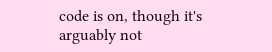code is on, though it's arguably not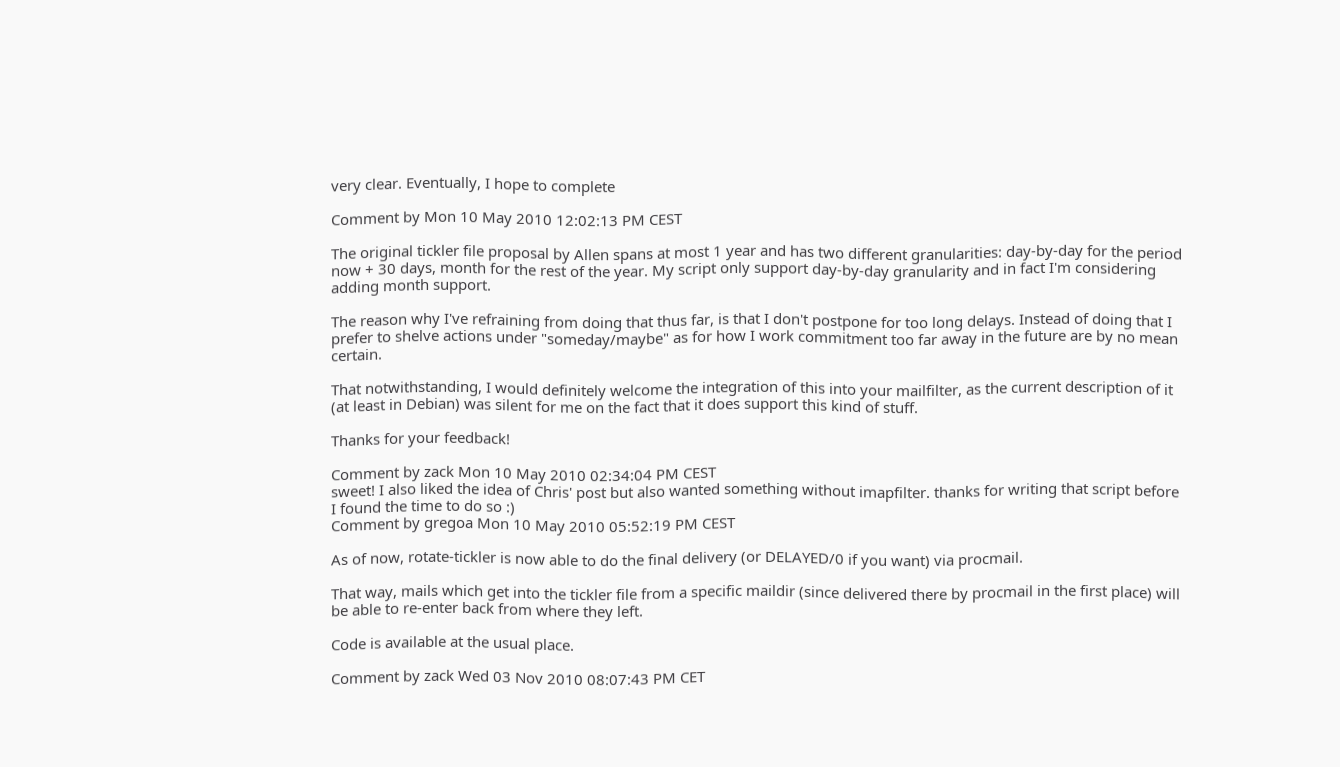very clear. Eventually, I hope to complete

Comment by Mon 10 May 2010 12:02:13 PM CEST

The original tickler file proposal by Allen spans at most 1 year and has two different granularities: day-by-day for the period now + 30 days, month for the rest of the year. My script only support day-by-day granularity and in fact I'm considering adding month support.

The reason why I've refraining from doing that thus far, is that I don't postpone for too long delays. Instead of doing that I prefer to shelve actions under "someday/maybe" as for how I work commitment too far away in the future are by no mean certain.

That notwithstanding, I would definitely welcome the integration of this into your mailfilter, as the current description of it (at least in Debian) was silent for me on the fact that it does support this kind of stuff.

Thanks for your feedback!

Comment by zack Mon 10 May 2010 02:34:04 PM CEST
sweet! I also liked the idea of Chris' post but also wanted something without imapfilter. thanks for writing that script before I found the time to do so :)
Comment by gregoa Mon 10 May 2010 05:52:19 PM CEST

As of now, rotate-tickler is now able to do the final delivery (or DELAYED/0 if you want) via procmail.

That way, mails which get into the tickler file from a specific maildir (since delivered there by procmail in the first place) will be able to re-enter back from where they left.

Code is available at the usual place.

Comment by zack Wed 03 Nov 2010 08:07:43 PM CET